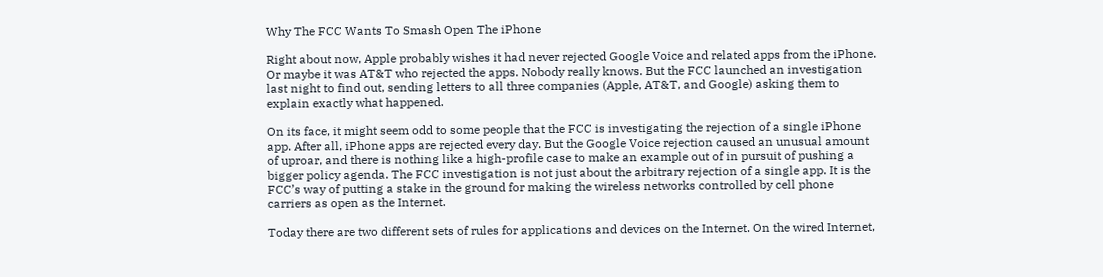Why The FCC Wants To Smash Open The iPhone

Right about now, Apple probably wishes it had never rejected Google Voice and related apps from the iPhone. Or maybe it was AT&T who rejected the apps. Nobody really knows. But the FCC launched an investigation last night to find out, sending letters to all three companies (Apple, AT&T, and Google) asking them to explain exactly what happened.

On its face, it might seem odd to some people that the FCC is investigating the rejection of a single iPhone app. After all, iPhone apps are rejected every day. But the Google Voice rejection caused an unusual amount of uproar, and there is nothing like a high-profile case to make an example out of in pursuit of pushing a bigger policy agenda. The FCC investigation is not just about the arbitrary rejection of a single app. It is the FCC’s way of putting a stake in the ground for making the wireless networks controlled by cell phone carriers as open as the Internet.

Today there are two different sets of rules for applications and devices on the Internet. On the wired Internet,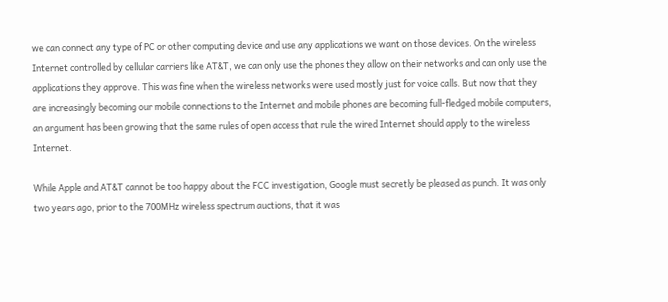we can connect any type of PC or other computing device and use any applications we want on those devices. On the wireless Internet controlled by cellular carriers like AT&T, we can only use the phones they allow on their networks and can only use the applications they approve. This was fine when the wireless networks were used mostly just for voice calls. But now that they are increasingly becoming our mobile connections to the Internet and mobile phones are becoming full-fledged mobile computers, an argument has been growing that the same rules of open access that rule the wired Internet should apply to the wireless Internet.

While Apple and AT&T cannot be too happy about the FCC investigation, Google must secretly be pleased as punch. It was only two years ago, prior to the 700MHz wireless spectrum auctions, that it was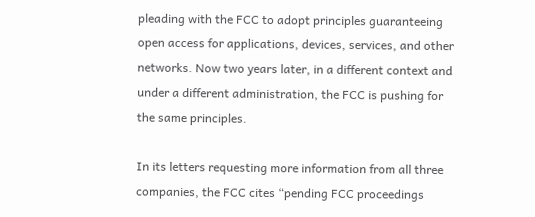pleading with the FCC to adopt principles guaranteeing open access for applications, devices, services, and other networks. Now two years later, in a different context and under a different administration, the FCC is pushing for the same principles.

In its letters requesting more information from all three companies, the FCC cites “pending FCC proceedings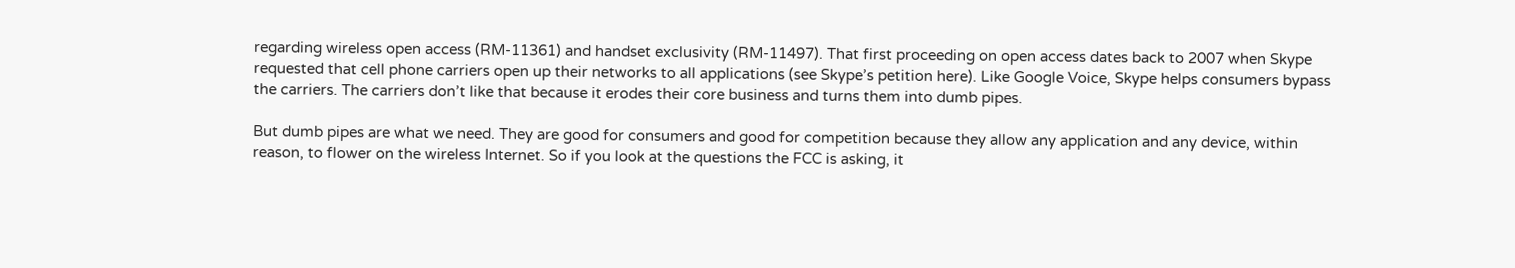regarding wireless open access (RM-11361) and handset exclusivity (RM-11497). That first proceeding on open access dates back to 2007 when Skype requested that cell phone carriers open up their networks to all applications (see Skype’s petition here). Like Google Voice, Skype helps consumers bypass the carriers. The carriers don’t like that because it erodes their core business and turns them into dumb pipes.

But dumb pipes are what we need. They are good for consumers and good for competition because they allow any application and any device, within reason, to flower on the wireless Internet. So if you look at the questions the FCC is asking, it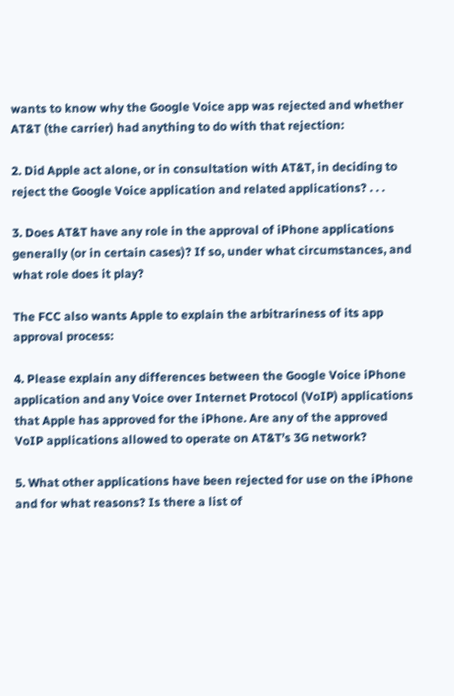wants to know why the Google Voice app was rejected and whether AT&T (the carrier) had anything to do with that rejection:

2. Did Apple act alone, or in consultation with AT&T, in deciding to reject the Google Voice application and related applications? . . .

3. Does AT&T have any role in the approval of iPhone applications generally (or in certain cases)? If so, under what circumstances, and what role does it play?

The FCC also wants Apple to explain the arbitrariness of its app approval process:

4. Please explain any differences between the Google Voice iPhone application and any Voice over Internet Protocol (VoIP) applications that Apple has approved for the iPhone. Are any of the approved VoIP applications allowed to operate on AT&T’s 3G network?

5. What other applications have been rejected for use on the iPhone and for what reasons? Is there a list of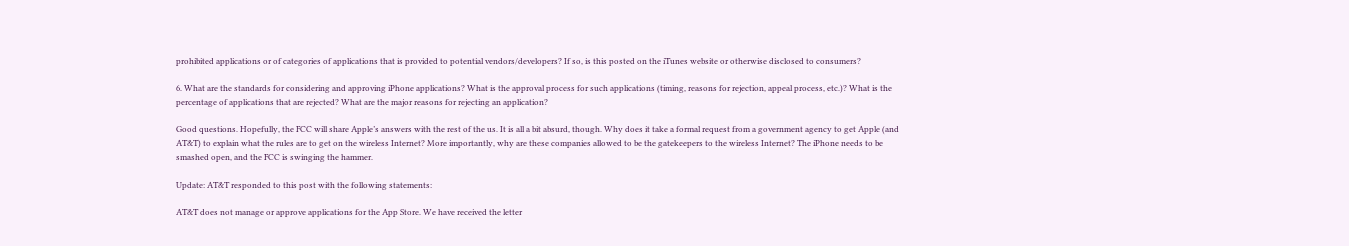prohibited applications or of categories of applications that is provided to potential vendors/developers? If so, is this posted on the iTunes website or otherwise disclosed to consumers?

6. What are the standards for considering and approving iPhone applications? What is the approval process for such applications (timing, reasons for rejection, appeal process, etc.)? What is the percentage of applications that are rejected? What are the major reasons for rejecting an application?

Good questions. Hopefully, the FCC will share Apple’s answers with the rest of the us. It is all a bit absurd, though. Why does it take a formal request from a government agency to get Apple (and AT&T) to explain what the rules are to get on the wireless Internet? More importantly, why are these companies allowed to be the gatekeepers to the wireless Internet? The iPhone needs to be smashed open, and the FCC is swinging the hammer.

Update: AT&T responded to this post with the following statements:

AT&T does not manage or approve applications for the App Store. We have received the letter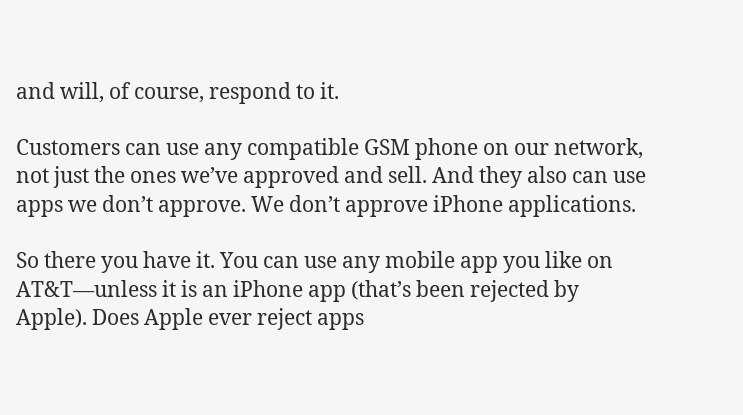and will, of course, respond to it.

Customers can use any compatible GSM phone on our network, not just the ones we’ve approved and sell. And they also can use apps we don’t approve. We don’t approve iPhone applications.

So there you have it. You can use any mobile app you like on AT&T—unless it is an iPhone app (that’s been rejected by Apple). Does Apple ever reject apps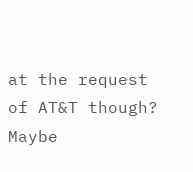at the request of AT&T though? Maybe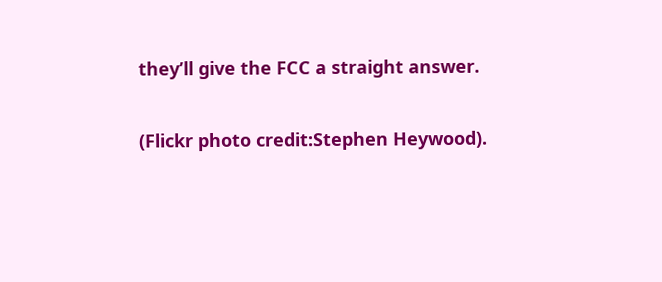they’ll give the FCC a straight answer.

(Flickr photo credit:Stephen Heywood).